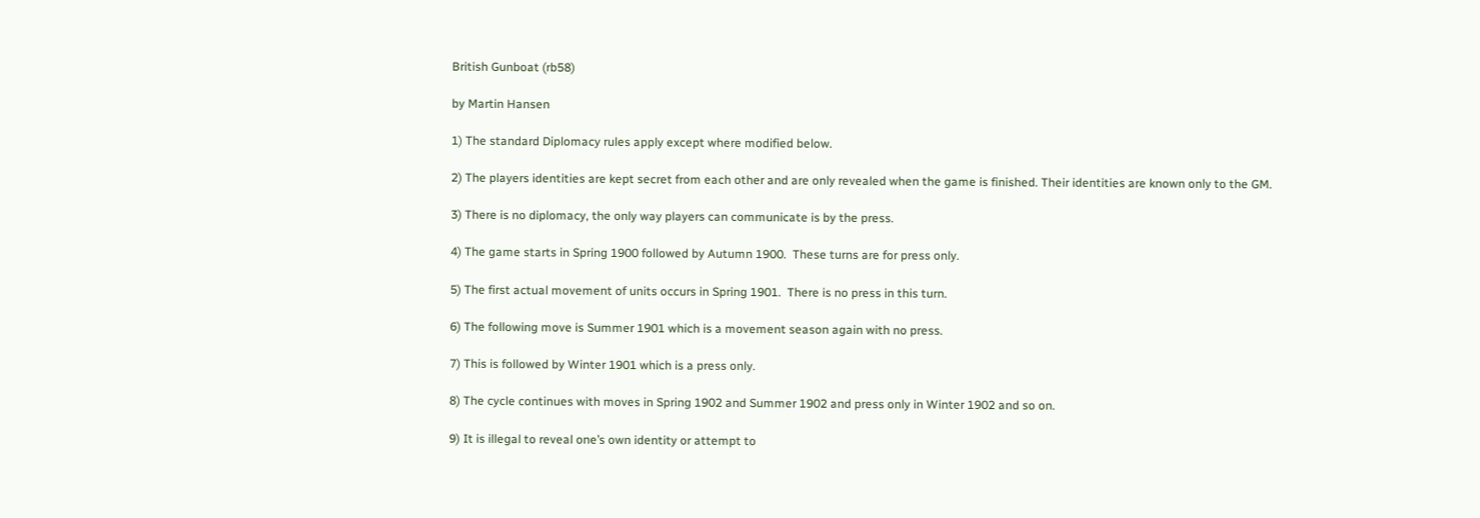British Gunboat (rb58)

by Martin Hansen

1) The standard Diplomacy rules apply except where modified below.

2) The players identities are kept secret from each other and are only revealed when the game is finished. Their identities are known only to the GM.

3) There is no diplomacy, the only way players can communicate is by the press.

4) The game starts in Spring 1900 followed by Autumn 1900.  These turns are for press only.

5) The first actual movement of units occurs in Spring 1901.  There is no press in this turn.

6) The following move is Summer 1901 which is a movement season again with no press.

7) This is followed by Winter 1901 which is a press only.

8) The cycle continues with moves in Spring 1902 and Summer 1902 and press only in Winter 1902 and so on.

9) It is illegal to reveal one’s own identity or attempt to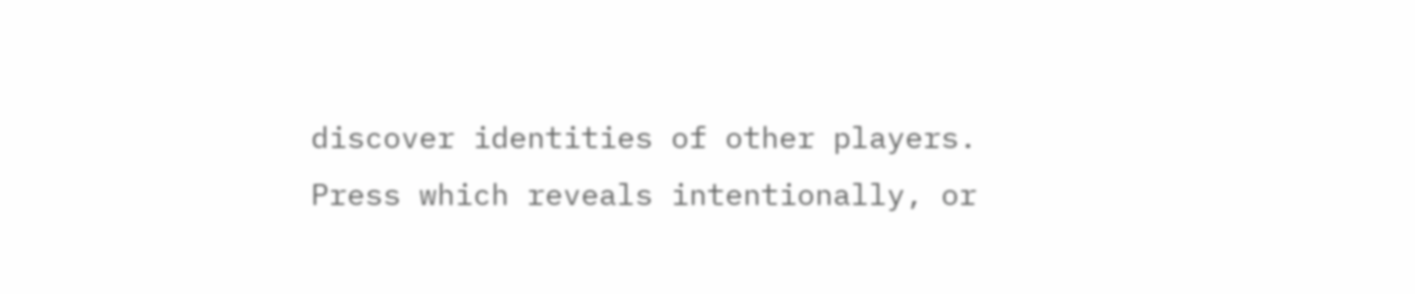discover identities of other players.  Press which reveals intentionally, or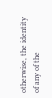otherwise, the identity of any of the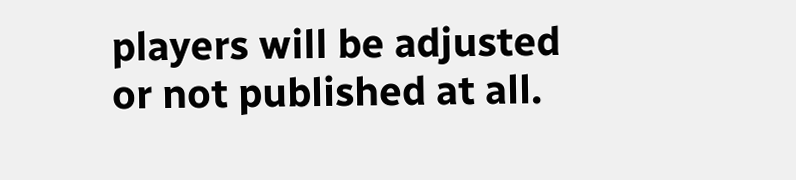players will be adjusted or not published at all.